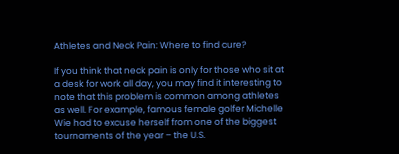Athletes and Neck Pain: Where to find cure?

If you think that neck pain is only for those who sit at a desk for work all day, you may find it interesting to note that this problem is common among athletes as well. For example, famous female golfer Michelle Wie had to excuse herself from one of the biggest tournaments of the year – the U.S.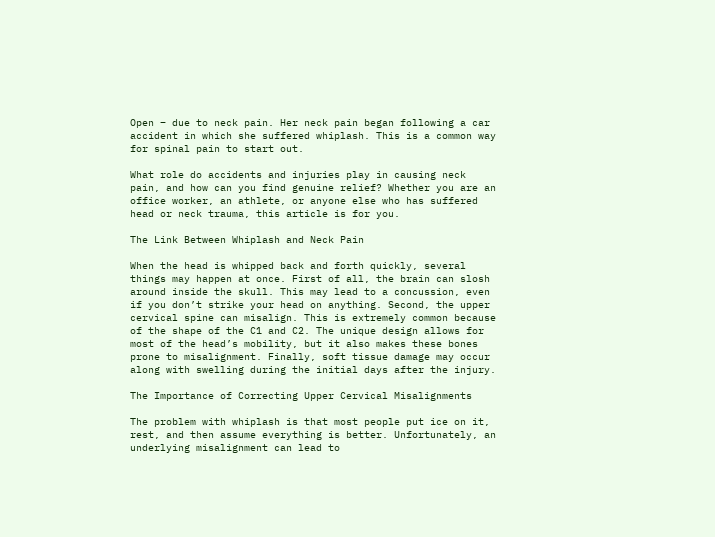Open – due to neck pain. Her neck pain began following a car accident in which she suffered whiplash. This is a common way for spinal pain to start out.

What role do accidents and injuries play in causing neck pain, and how can you find genuine relief? Whether you are an office worker, an athlete, or anyone else who has suffered head or neck trauma, this article is for you.

The Link Between Whiplash and Neck Pain

When the head is whipped back and forth quickly, several things may happen at once. First of all, the brain can slosh around inside the skull. This may lead to a concussion, even if you don’t strike your head on anything. Second, the upper cervical spine can misalign. This is extremely common because of the shape of the C1 and C2. The unique design allows for most of the head’s mobility, but it also makes these bones prone to misalignment. Finally, soft tissue damage may occur along with swelling during the initial days after the injury.

The Importance of Correcting Upper Cervical Misalignments

The problem with whiplash is that most people put ice on it, rest, and then assume everything is better. Unfortunately, an underlying misalignment can lead to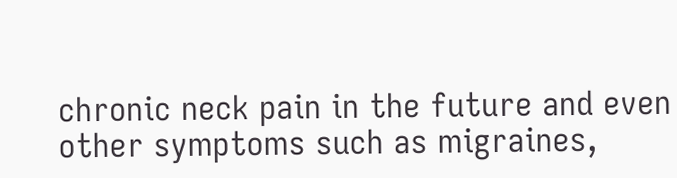chronic neck pain in the future and even other symptoms such as migraines,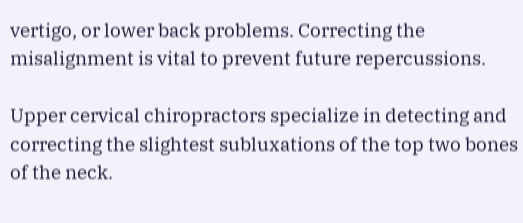vertigo, or lower back problems. Correcting the misalignment is vital to prevent future repercussions.

Upper cervical chiropractors specialize in detecting and correcting the slightest subluxations of the top two bones of the neck.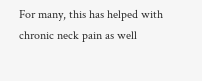For many, this has helped with chronic neck pain as well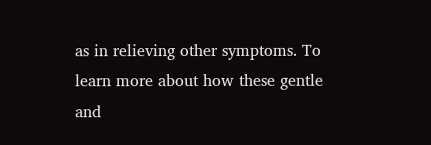as in relieving other symptoms. To learn more about how these gentle and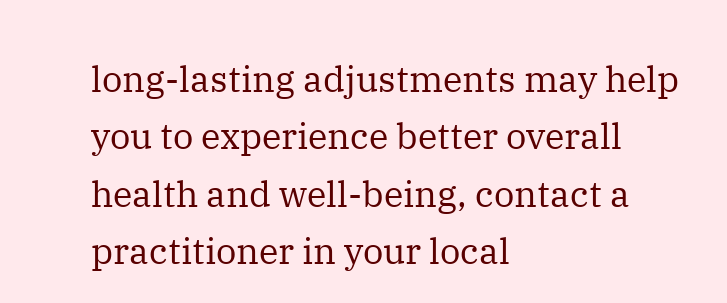long-lasting adjustments may help you to experience better overall health and well-being, contact a practitioner in your local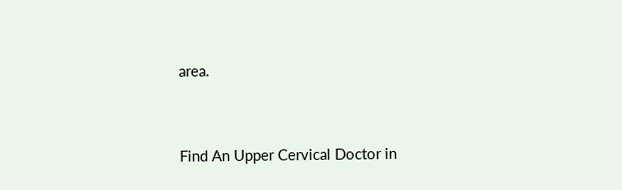area.


Find An Upper Cervical Doctor in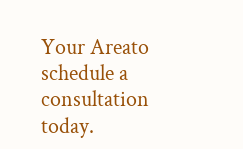Your Areato schedule a consultation today.